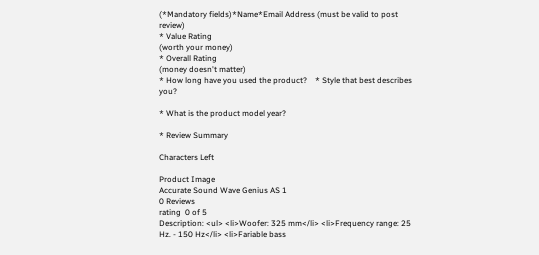(*Mandatory fields)*Name*Email Address (must be valid to post review)
* Value Rating
(worth your money)
* Overall Rating
(money doesn't matter)
* How long have you used the product?    * Style that best describes you?

* What is the product model year?

* Review Summary

Characters Left

Product Image
Accurate Sound Wave Genius AS 1
0 Reviews
rating  0 of 5
Description: <ul> <li>Woofer: 325 mm</li> <li>Frequency range: 25 Hz. - 150 Hz</li> <li>Fariable bass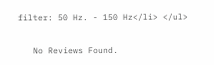filter: 50 Hz. - 150 Hz</li> </ul>


   No Reviews Found.